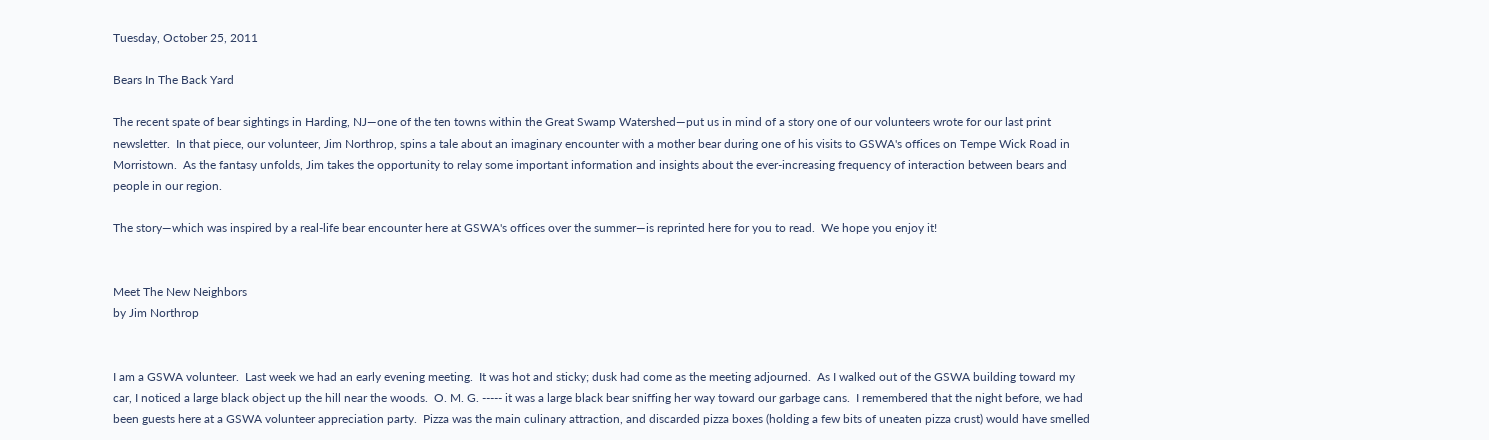Tuesday, October 25, 2011

Bears In The Back Yard

The recent spate of bear sightings in Harding, NJ—one of the ten towns within the Great Swamp Watershed—put us in mind of a story one of our volunteers wrote for our last print newsletter.  In that piece, our volunteer, Jim Northrop, spins a tale about an imaginary encounter with a mother bear during one of his visits to GSWA's offices on Tempe Wick Road in Morristown.  As the fantasy unfolds, Jim takes the opportunity to relay some important information and insights about the ever-increasing frequency of interaction between bears and people in our region.

The story—which was inspired by a real-life bear encounter here at GSWA's offices over the summer—is reprinted here for you to read.  We hope you enjoy it!


Meet The New Neighbors
by Jim Northrop


I am a GSWA volunteer.  Last week we had an early evening meeting.  It was hot and sticky; dusk had come as the meeting adjourned.  As I walked out of the GSWA building toward my car, I noticed a large black object up the hill near the woods.  O. M. G. ----- it was a large black bear sniffing her way toward our garbage cans.  I remembered that the night before, we had been guests here at a GSWA volunteer appreciation party.  Pizza was the main culinary attraction, and discarded pizza boxes (holding a few bits of uneaten pizza crust) would have smelled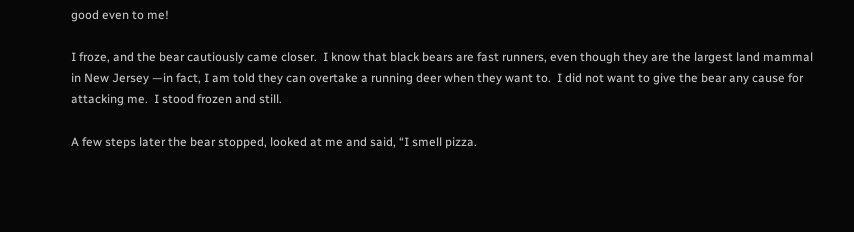good even to me!

I froze, and the bear cautiously came closer.  I know that black bears are fast runners, even though they are the largest land mammal in New Jersey —in fact, I am told they can overtake a running deer when they want to.  I did not want to give the bear any cause for attacking me.  I stood frozen and still.

A few steps later the bear stopped, looked at me and said, “I smell pizza.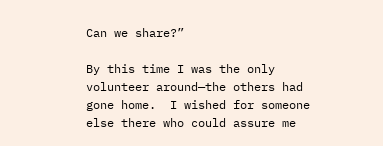Can we share?”

By this time I was the only volunteer around—the others had gone home.  I wished for someone else there who could assure me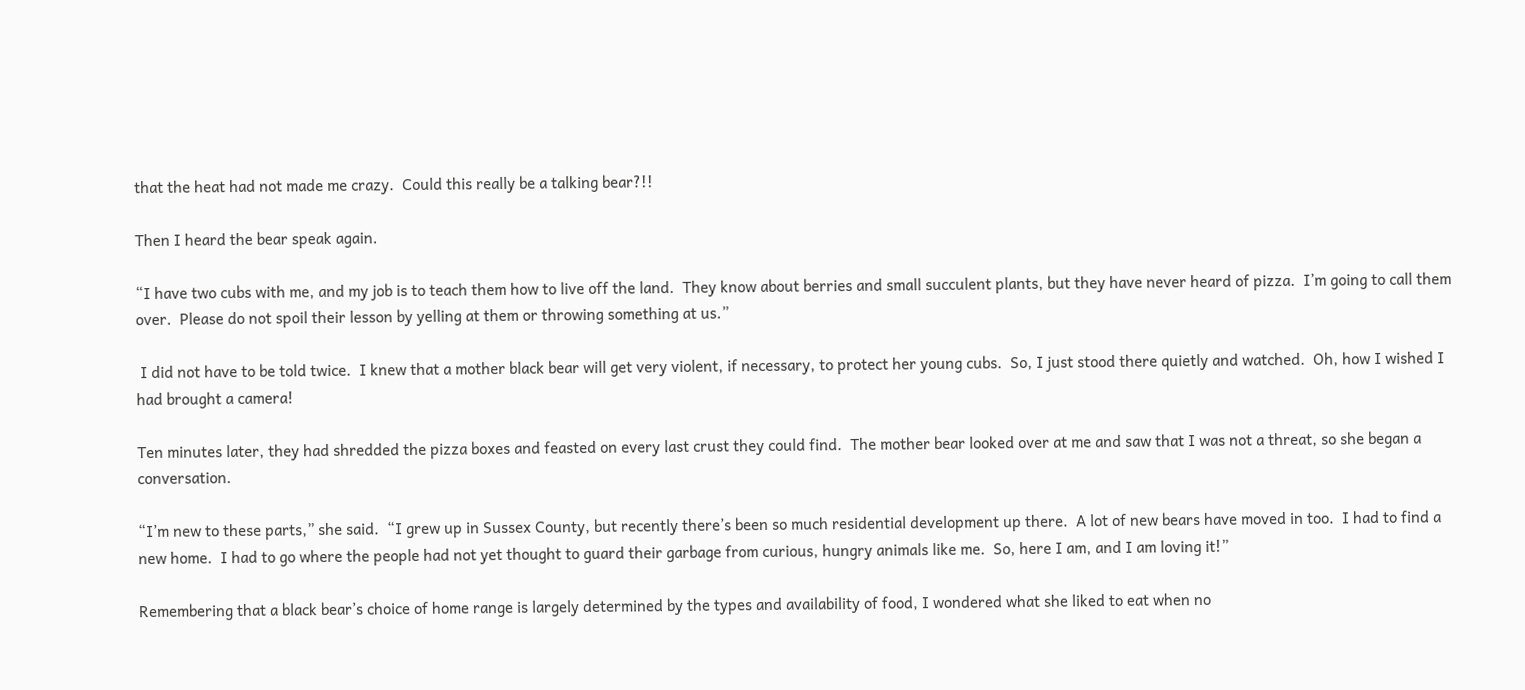that the heat had not made me crazy.  Could this really be a talking bear?!!

Then I heard the bear speak again.

“I have two cubs with me, and my job is to teach them how to live off the land.  They know about berries and small succulent plants, but they have never heard of pizza.  I’m going to call them over.  Please do not spoil their lesson by yelling at them or throwing something at us.”

 I did not have to be told twice.  I knew that a mother black bear will get very violent, if necessary, to protect her young cubs.  So, I just stood there quietly and watched.  Oh, how I wished I had brought a camera!

Ten minutes later, they had shredded the pizza boxes and feasted on every last crust they could find.  The mother bear looked over at me and saw that I was not a threat, so she began a conversation.

“I’m new to these parts,” she said.  “I grew up in Sussex County, but recently there’s been so much residential development up there.  A lot of new bears have moved in too.  I had to find a new home.  I had to go where the people had not yet thought to guard their garbage from curious, hungry animals like me.  So, here I am, and I am loving it!”

Remembering that a black bear’s choice of home range is largely determined by the types and availability of food, I wondered what she liked to eat when no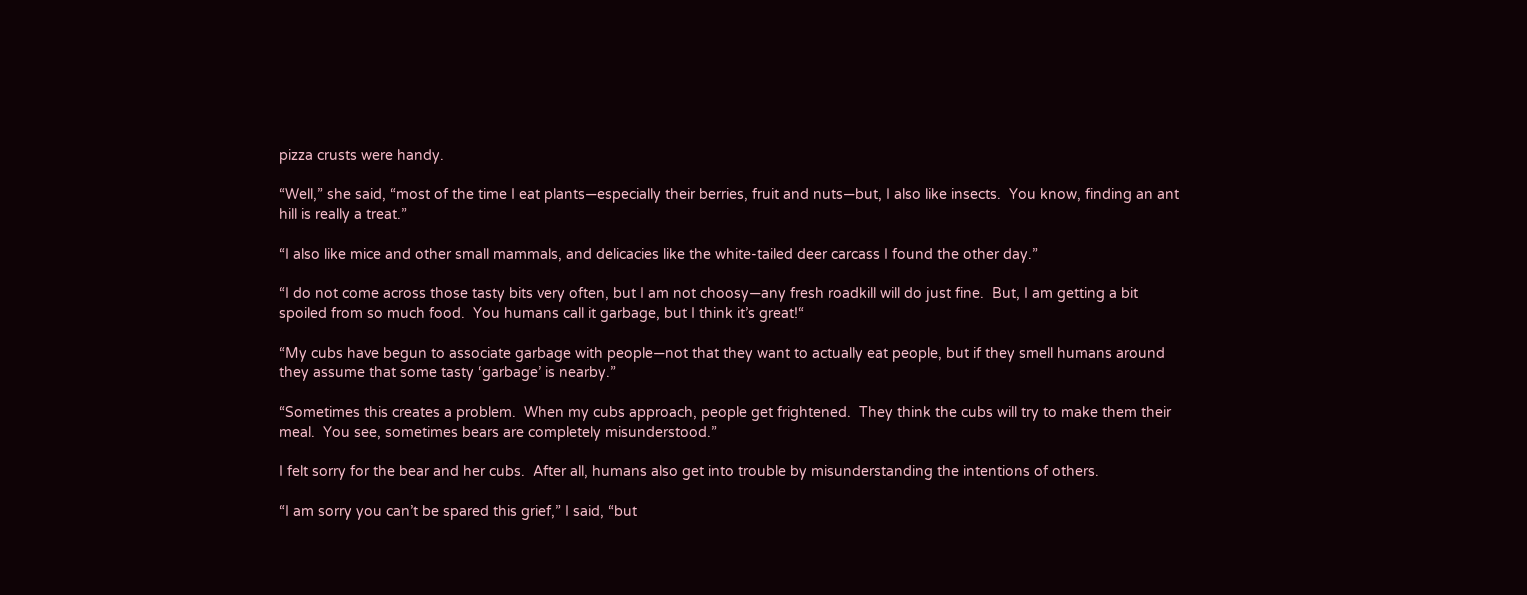pizza crusts were handy.

“Well,” she said, “most of the time I eat plants—especially their berries, fruit and nuts—but, I also like insects.  You know, finding an ant hill is really a treat.”

“I also like mice and other small mammals, and delicacies like the white-tailed deer carcass I found the other day.”

“I do not come across those tasty bits very often, but I am not choosy—any fresh roadkill will do just fine.  But, I am getting a bit spoiled from so much food.  You humans call it garbage, but I think it’s great!“

“My cubs have begun to associate garbage with people—not that they want to actually eat people, but if they smell humans around they assume that some tasty ‘garbage’ is nearby.”

“Sometimes this creates a problem.  When my cubs approach, people get frightened.  They think the cubs will try to make them their meal.  You see, sometimes bears are completely misunderstood.”

I felt sorry for the bear and her cubs.  After all, humans also get into trouble by misunderstanding the intentions of others.

“I am sorry you can’t be spared this grief,” I said, “but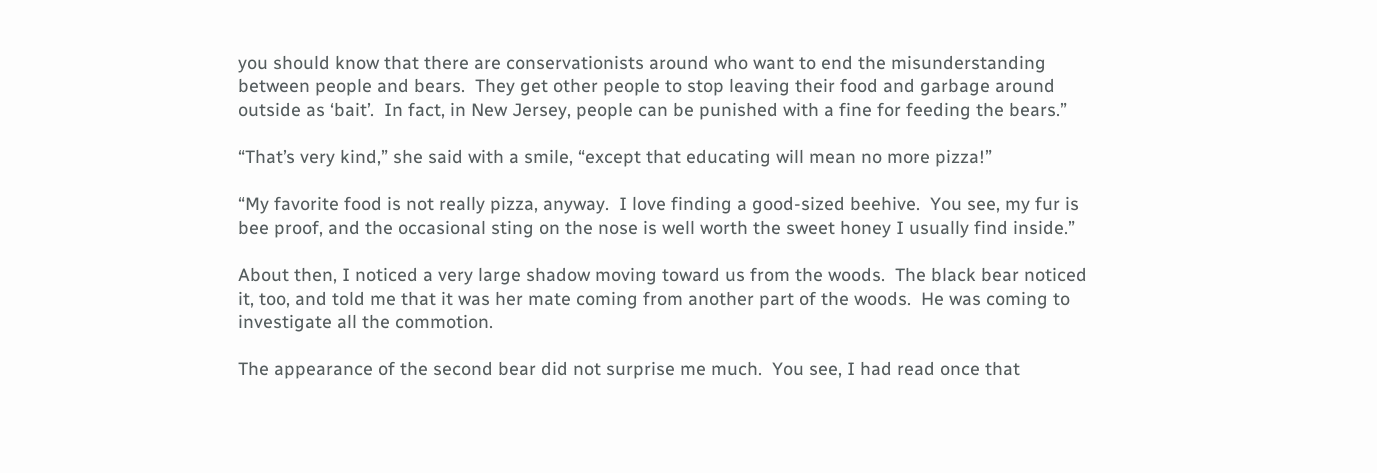you should know that there are conservationists around who want to end the misunderstanding between people and bears.  They get other people to stop leaving their food and garbage around outside as ‘bait’.  In fact, in New Jersey, people can be punished with a fine for feeding the bears.”

“That’s very kind,” she said with a smile, “except that educating will mean no more pizza!”

“My favorite food is not really pizza, anyway.  I love finding a good-sized beehive.  You see, my fur is bee proof, and the occasional sting on the nose is well worth the sweet honey I usually find inside.”

About then, I noticed a very large shadow moving toward us from the woods.  The black bear noticed it, too, and told me that it was her mate coming from another part of the woods.  He was coming to investigate all the commotion.

The appearance of the second bear did not surprise me much.  You see, I had read once that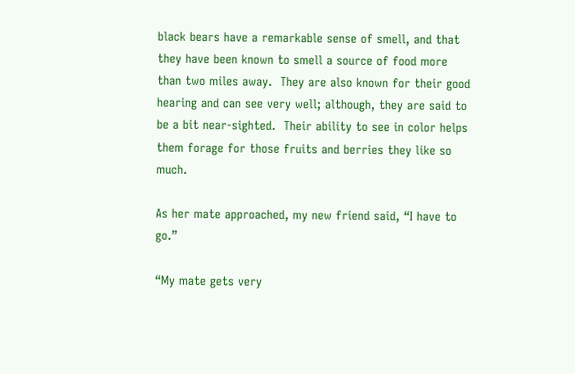black bears have a remarkable sense of smell, and that they have been known to smell a source of food more than two miles away.  They are also known for their good hearing and can see very well; although, they are said to be a bit near-sighted.  Their ability to see in color helps them forage for those fruits and berries they like so much.

As her mate approached, my new friend said, “I have to go.”

“My mate gets very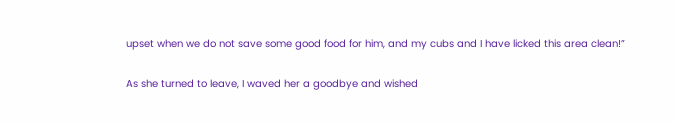upset when we do not save some good food for him, and my cubs and I have licked this area clean!”

As she turned to leave, I waved her a goodbye and wished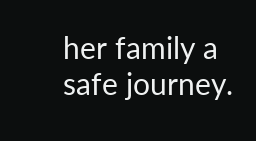her family a safe journey.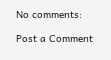No comments:

Post a Comment